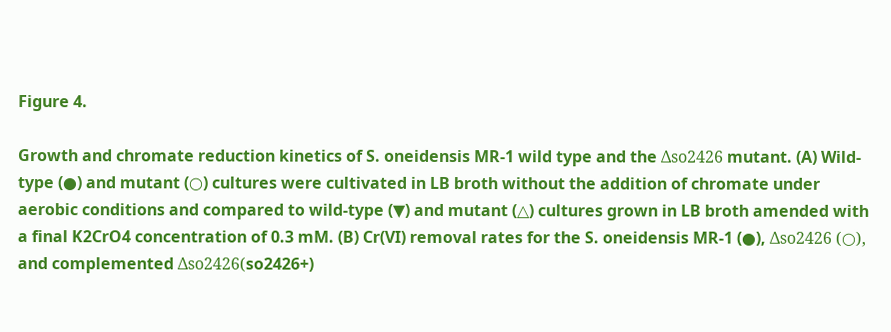Figure 4.

Growth and chromate reduction kinetics of S. oneidensis MR-1 wild type and the Δso2426 mutant. (A) Wild-type (●) and mutant (○) cultures were cultivated in LB broth without the addition of chromate under aerobic conditions and compared to wild-type (▼) and mutant (△) cultures grown in LB broth amended with a final K2CrO4 concentration of 0.3 mM. (B) Cr(VI) removal rates for the S. oneidensis MR-1 (●), Δso2426 (○), and complemented Δso2426(so2426+)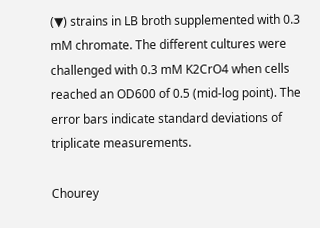(▼) strains in LB broth supplemented with 0.3 mM chromate. The different cultures were challenged with 0.3 mM K2CrO4 when cells reached an OD600 of 0.5 (mid-log point). The error bars indicate standard deviations of triplicate measurements.

Chourey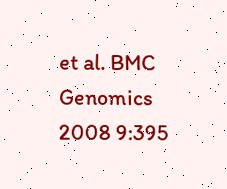et al. BMC Genomics 2008 9:395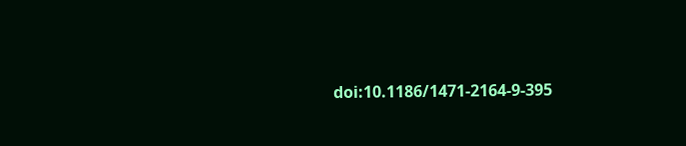doi:10.1186/1471-2164-9-395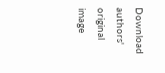Download authors' original image